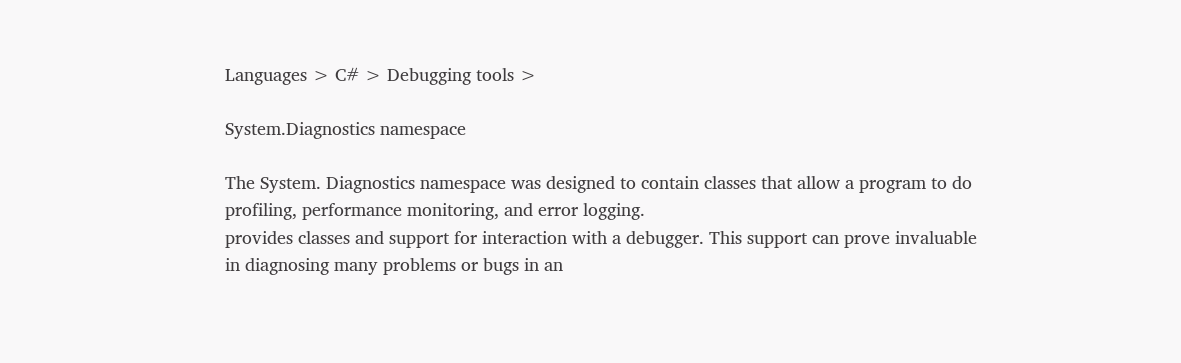Languages > C# > Debugging tools >

System.Diagnostics namespace

The System. Diagnostics namespace was designed to contain classes that allow a program to do profiling, performance monitoring, and error logging.
provides classes and support for interaction with a debugger. This support can prove invaluable in diagnosing many problems or bugs in an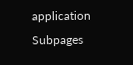application
Subpages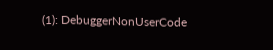(1): DebuggerNonUserCode